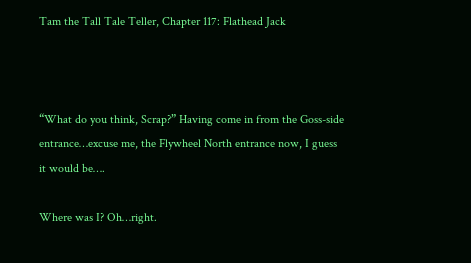Tam the Tall Tale Teller, Chapter 117: Flathead Jack



“What do you think, Scrap?” Having come in from the Goss-side entrance…excuse me, the Flywheel North entrance now, I guess it would be….

Where was I? Oh…right.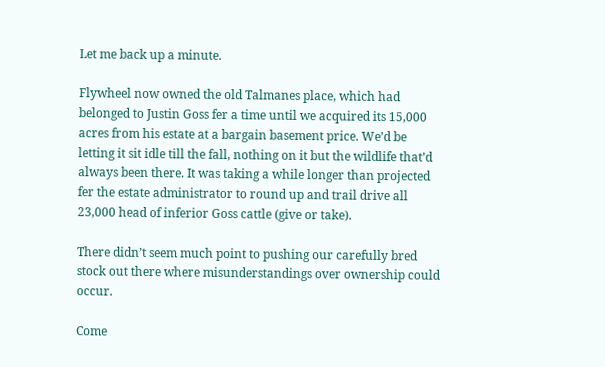Let me back up a minute.

Flywheel now owned the old Talmanes place, which had belonged to Justin Goss fer a time until we acquired its 15,000 acres from his estate at a bargain basement price. We’d be letting it sit idle till the fall, nothing on it but the wildlife that’d always been there. It was taking a while longer than projected fer the estate administrator to round up and trail drive all 23,000 head of inferior Goss cattle (give or take).

There didn’t seem much point to pushing our carefully bred stock out there where misunderstandings over ownership could occur.

Come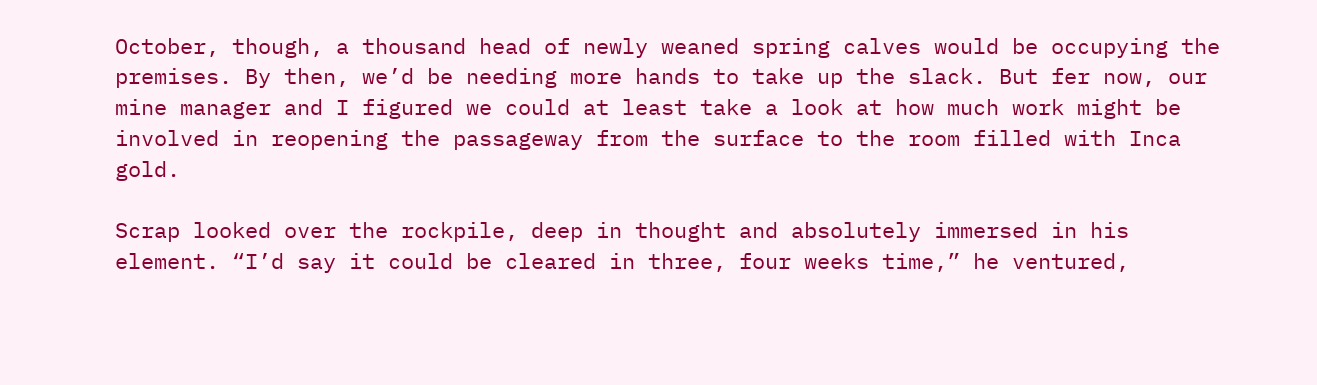October, though, a thousand head of newly weaned spring calves would be occupying the premises. By then, we’d be needing more hands to take up the slack. But fer now, our mine manager and I figured we could at least take a look at how much work might be involved in reopening the passageway from the surface to the room filled with Inca gold.

Scrap looked over the rockpile, deep in thought and absolutely immersed in his element. “I’d say it could be cleared in three, four weeks time,” he ventured,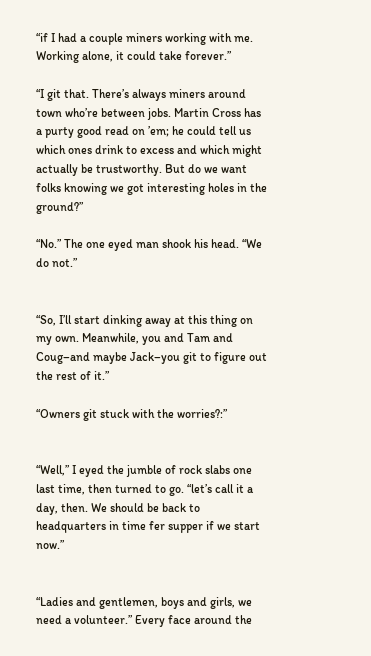“if I had a couple miners working with me. Working alone, it could take forever.”

“I git that. There’s always miners around town who’re between jobs. Martin Cross has a purty good read on ’em; he could tell us which ones drink to excess and which might actually be trustworthy. But do we want folks knowing we got interesting holes in the ground?”

“No.” The one eyed man shook his head. “We do not.”


“So, I’ll start dinking away at this thing on my own. Meanwhile, you and Tam and Coug–and maybe Jack–you git to figure out the rest of it.”

“Owners git stuck with the worries?:”


“Well,” I eyed the jumble of rock slabs one last time, then turned to go. “let’s call it a day, then. We should be back to headquarters in time fer supper if we start now.”


“Ladies and gentlemen, boys and girls, we need a volunteer.” Every face around the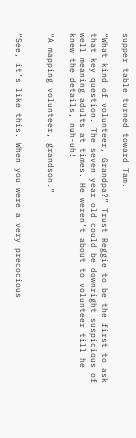supper table turned toward Tam.

“What kind of volunteer, Grandpa?” Trust Reggie to be the first to ask that key question. The seven year old could be downright suspicious of well meaning adults at times. He weren’t about to volunteer till he knew the details, nuh-uh!

“A mapping volunteer, grandson.”


“See, it’s like this. When you were a very precocious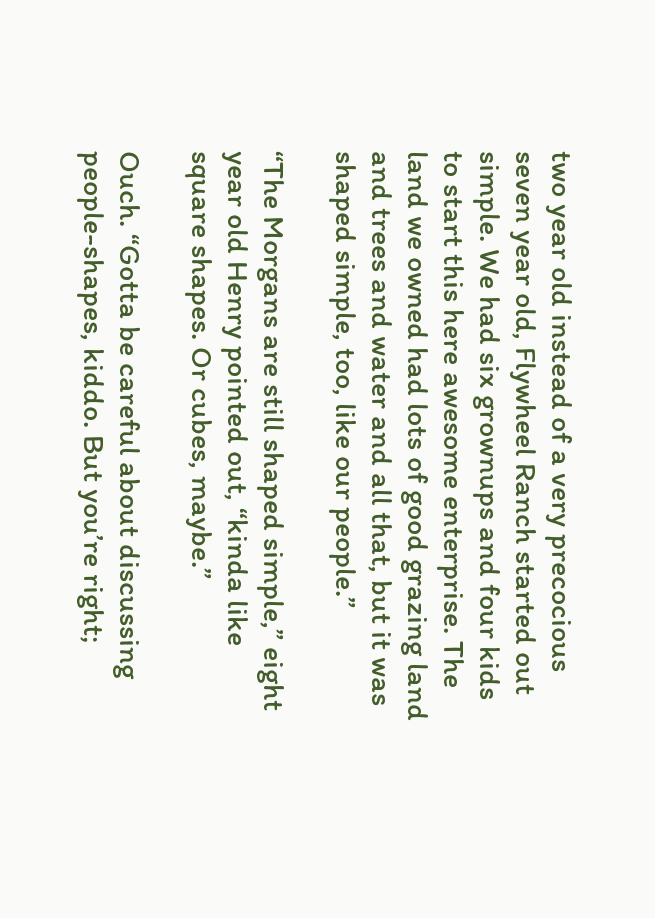two year old instead of a very precocious seven year old, Flywheel Ranch started out simple. We had six grownups and four kids to start this here awesome enterprise. The land we owned had lots of good grazing land and trees and water and all that, but it was shaped simple, too, like our people.”

“The Morgans are still shaped simple,” eight year old Henry pointed out, “kinda like square shapes. Or cubes, maybe.”

Ouch. “Gotta be careful about discussing people-shapes, kiddo. But you’re right;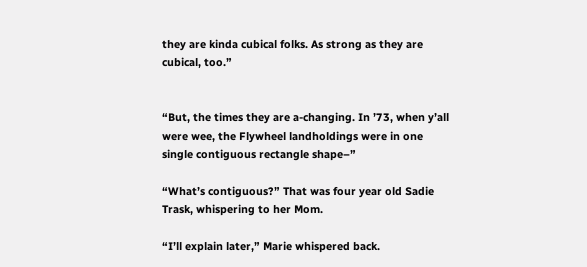they are kinda cubical folks. As strong as they are cubical, too.”


“But, the times they are a-changing. In ’73, when y’all were wee, the Flywheel landholdings were in one single contiguous rectangle shape–”

“What’s contiguous?” That was four year old Sadie Trask, whispering to her Mom.

“I’ll explain later,” Marie whispered back.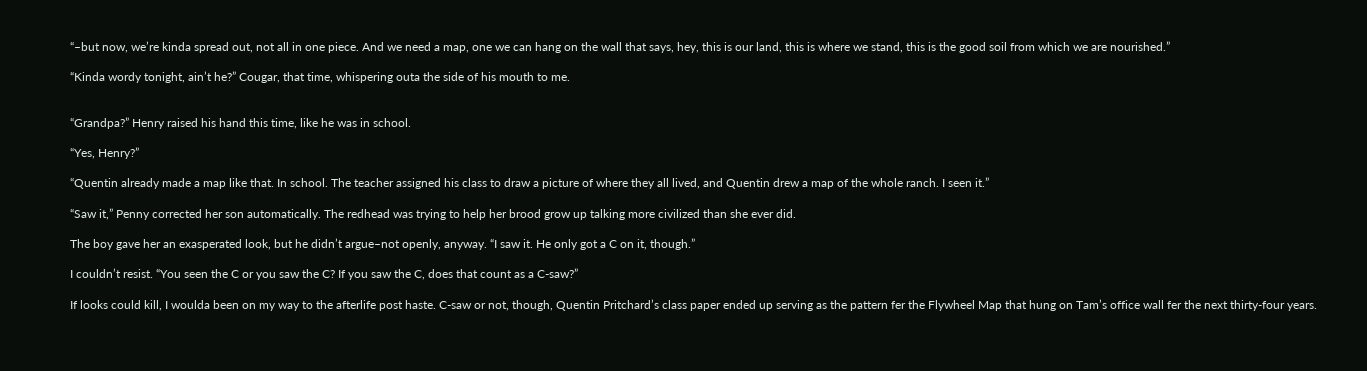“–but now, we’re kinda spread out, not all in one piece. And we need a map, one we can hang on the wall that says, hey, this is our land, this is where we stand, this is the good soil from which we are nourished.”

“Kinda wordy tonight, ain’t he?” Cougar, that time, whispering outa the side of his mouth to me.


“Grandpa?” Henry raised his hand this time, like he was in school.

“Yes, Henry?”

“Quentin already made a map like that. In school. The teacher assigned his class to draw a picture of where they all lived, and Quentin drew a map of the whole ranch. I seen it.”

“Saw it,” Penny corrected her son automatically. The redhead was trying to help her brood grow up talking more civilized than she ever did.

The boy gave her an exasperated look, but he didn’t argue–not openly, anyway. “I saw it. He only got a C on it, though.”

I couldn’t resist. “You seen the C or you saw the C? If you saw the C, does that count as a C-saw?”

If looks could kill, I woulda been on my way to the afterlife post haste. C-saw or not, though, Quentin Pritchard’s class paper ended up serving as the pattern fer the Flywheel Map that hung on Tam’s office wall fer the next thirty-four years.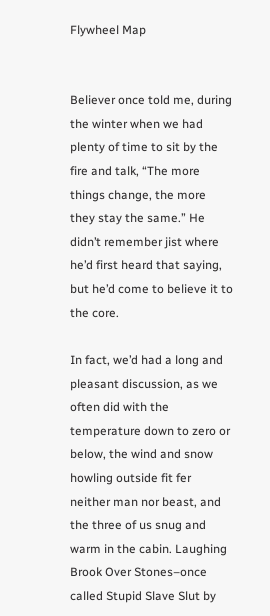Flywheel Map


Believer once told me, during the winter when we had plenty of time to sit by the fire and talk, “The more things change, the more they stay the same.” He didn’t remember jist where he’d first heard that saying, but he’d come to believe it to the core.

In fact, we’d had a long and pleasant discussion, as we often did with the temperature down to zero or below, the wind and snow howling outside fit fer neither man nor beast, and the three of us snug and warm in the cabin. Laughing Brook Over Stones–once called Stupid Slave Slut by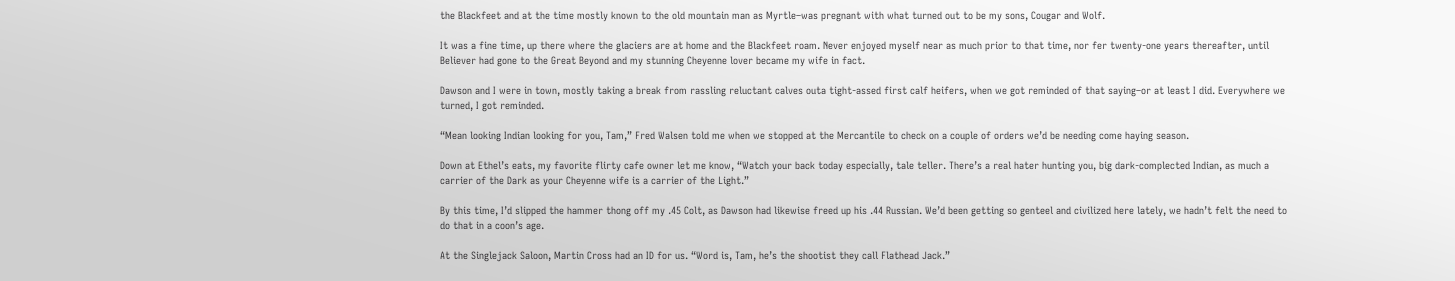the Blackfeet and at the time mostly known to the old mountain man as Myrtle–was pregnant with what turned out to be my sons, Cougar and Wolf.

It was a fine time, up there where the glaciers are at home and the Blackfeet roam. Never enjoyed myself near as much prior to that time, nor fer twenty-one years thereafter, until Believer had gone to the Great Beyond and my stunning Cheyenne lover became my wife in fact.

Dawson and I were in town, mostly taking a break from rassling reluctant calves outa tight-assed first calf heifers, when we got reminded of that saying–or at least I did. Everywhere we turned, I got reminded.

“Mean looking Indian looking for you, Tam,” Fred Walsen told me when we stopped at the Mercantile to check on a couple of orders we’d be needing come haying season.

Down at Ethel’s eats, my favorite flirty cafe owner let me know, “Watch your back today especially, tale teller. There’s a real hater hunting you, big dark-complected Indian, as much a carrier of the Dark as your Cheyenne wife is a carrier of the Light.”

By this time, I’d slipped the hammer thong off my .45 Colt, as Dawson had likewise freed up his .44 Russian. We’d been getting so genteel and civilized here lately, we hadn’t felt the need to do that in a coon’s age.

At the Singlejack Saloon, Martin Cross had an ID for us. “Word is, Tam, he’s the shootist they call Flathead Jack.”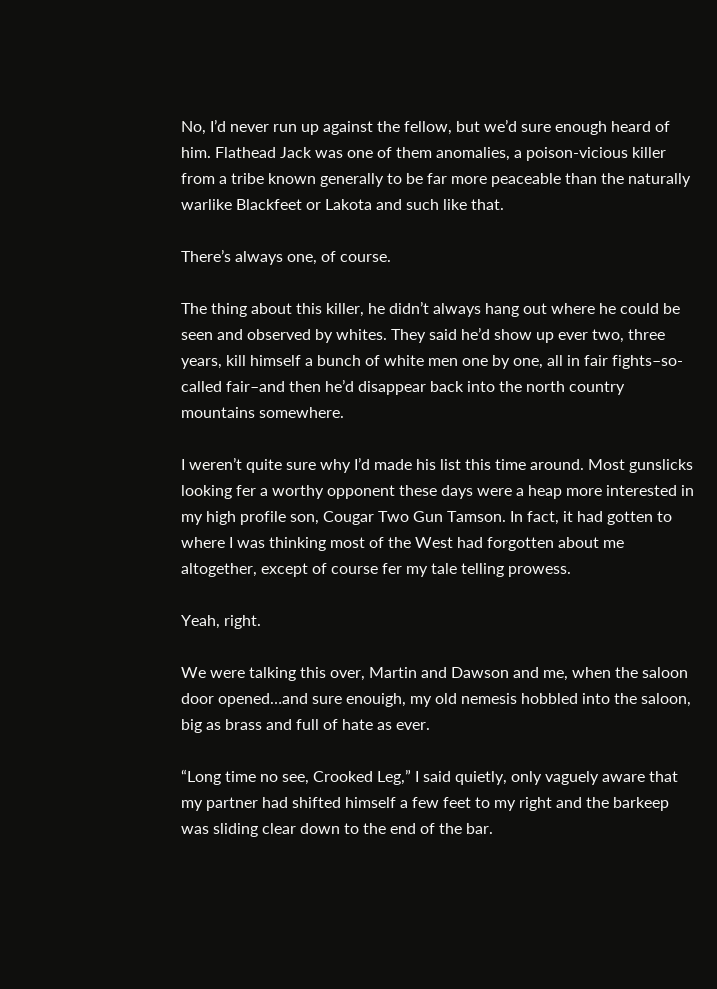No, I’d never run up against the fellow, but we’d sure enough heard of him. Flathead Jack was one of them anomalies, a poison-vicious killer from a tribe known generally to be far more peaceable than the naturally warlike Blackfeet or Lakota and such like that.

There’s always one, of course.

The thing about this killer, he didn’t always hang out where he could be seen and observed by whites. They said he’d show up ever two, three years, kill himself a bunch of white men one by one, all in fair fights–so-called fair–and then he’d disappear back into the north country mountains somewhere.

I weren’t quite sure why I’d made his list this time around. Most gunslicks looking fer a worthy opponent these days were a heap more interested in my high profile son, Cougar Two Gun Tamson. In fact, it had gotten to where I was thinking most of the West had forgotten about me altogether, except of course fer my tale telling prowess.

Yeah, right.

We were talking this over, Martin and Dawson and me, when the saloon door opened…and sure enouigh, my old nemesis hobbled into the saloon, big as brass and full of hate as ever.

“Long time no see, Crooked Leg,” I said quietly, only vaguely aware that my partner had shifted himself a few feet to my right and the barkeep was sliding clear down to the end of the bar.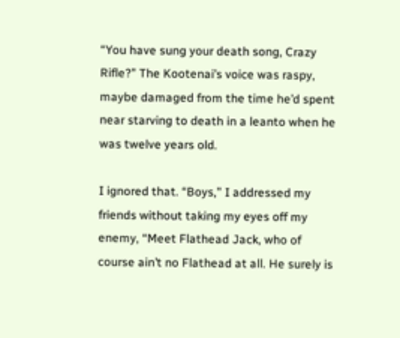“You have sung your death song, Crazy Rifle?” The Kootenai’s voice was raspy, maybe damaged from the time he’d spent near starving to death in a leanto when he was twelve years old.

I ignored that. “Boys,” I addressed my friends without taking my eyes off my enemy, “Meet Flathead Jack, who of course ain’t no Flathead at all. He surely is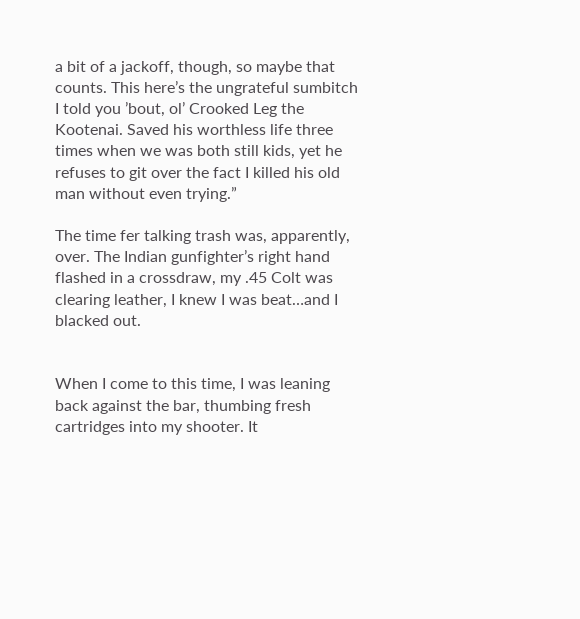a bit of a jackoff, though, so maybe that counts. This here’s the ungrateful sumbitch I told you ’bout, ol’ Crooked Leg the Kootenai. Saved his worthless life three times when we was both still kids, yet he refuses to git over the fact I killed his old man without even trying.”

The time fer talking trash was, apparently, over. The Indian gunfighter’s right hand flashed in a crossdraw, my .45 Colt was clearing leather, I knew I was beat…and I blacked out.


When I come to this time, I was leaning back against the bar, thumbing fresh cartridges into my shooter. It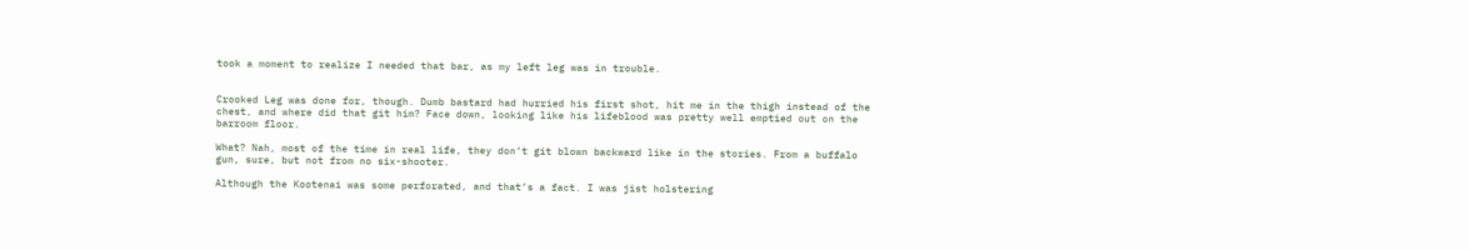took a moment to realize I needed that bar, as my left leg was in trouble.


Crooked Leg was done for, though. Dumb bastard had hurried his first shot, hit me in the thigh instead of the chest, and where did that git him? Face down, looking like his lifeblood was pretty well emptied out on the barroom floor.

What? Nah, most of the time in real life, they don’t git blown backward like in the stories. From a buffalo gun, sure, but not from no six-shooter.

Although the Kootenai was some perforated, and that’s a fact. I was jist holstering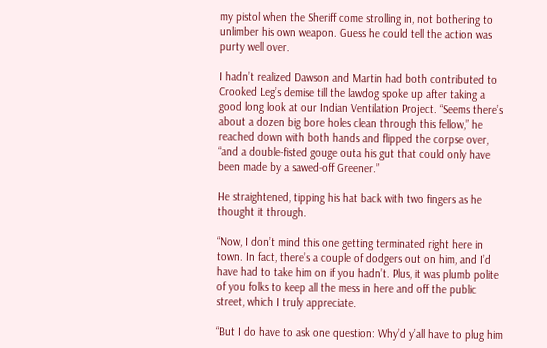my pistol when the Sheriff come strolling in, not bothering to unlimber his own weapon. Guess he could tell the action was purty well over.

I hadn’t realized Dawson and Martin had both contributed to Crooked Leg’s demise till the lawdog spoke up after taking a good long look at our Indian Ventilation Project. “Seems there’s about a dozen big bore holes clean through this fellow,” he reached down with both hands and flipped the corpse over, “and a double-fisted gouge outa his gut that could only have been made by a sawed-off Greener.”

He straightened, tipping his hat back with two fingers as he thought it through.

“Now, I don’t mind this one getting terminated right here in town. In fact, there’s a couple of dodgers out on him, and I’d have had to take him on if you hadn’t. Plus, it was plumb polite of you folks to keep all the mess in here and off the public street, which I truly appreciate.

“But I do have to ask one question: Why’d y’all have to plug him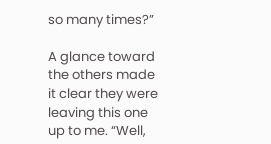so many times?”

A glance toward the others made it clear they were leaving this one up to me. “Well,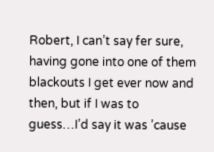Robert, I can’t say fer sure, having gone into one of them blackouts I get ever now and then, but if I was to guess…I’d say it was ’cause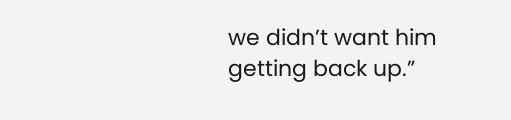we didn’t want him getting back up.”